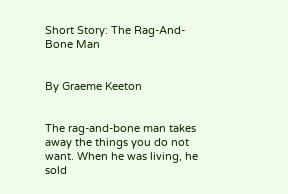Short Story: The Rag-And-Bone Man


By Graeme Keeton


The rag-and-bone man takes away the things you do not want. When he was living, he sold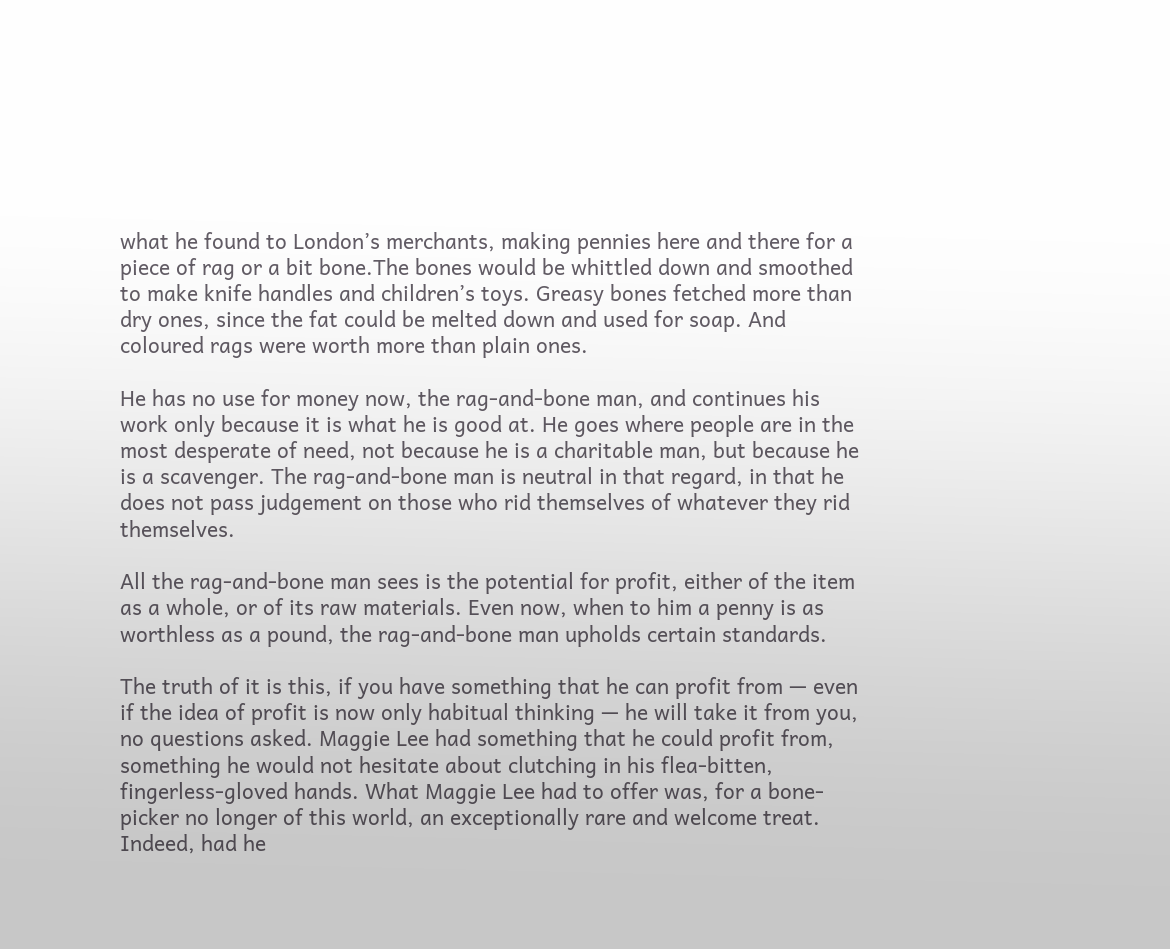what he found to London’s merchants, making pennies here and there for a piece of rag or a bit bone.The bones would be whittled down and smoothed to make knife handles and children’s toys. Greasy bones fetched more than dry ones, since the fat could be melted down and used for soap. And coloured rags were worth more than plain ones.

He has no use for money now, the rag-and-bone man, and continues his work only because it is what he is good at. He goes where people are in the most desperate of need, not because he is a charitable man, but because he is a scavenger. The rag-and-bone man is neutral in that regard, in that he does not pass judgement on those who rid themselves of whatever they rid themselves.

All the rag-and-bone man sees is the potential for profit, either of the item as a whole, or of its raw materials. Even now, when to him a penny is as worthless as a pound, the rag-and-bone man upholds certain standards.

The truth of it is this, if you have something that he can profit from — even if the idea of profit is now only habitual thinking — he will take it from you, no questions asked. Maggie Lee had something that he could profit from, something he would not hesitate about clutching in his flea-bitten, fingerless-gloved hands. What Maggie Lee had to offer was, for a bone-picker no longer of this world, an exceptionally rare and welcome treat. Indeed, had he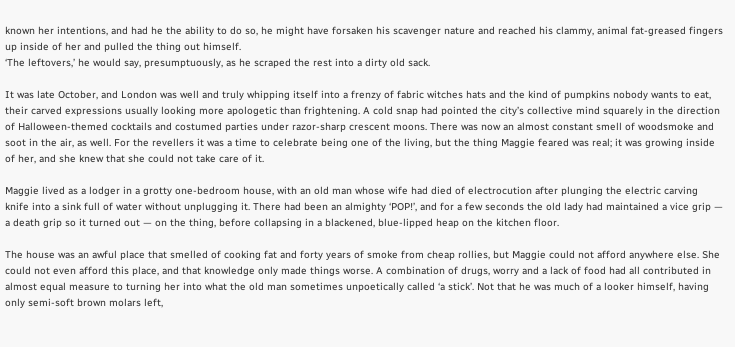known her intentions, and had he the ability to do so, he might have forsaken his scavenger nature and reached his clammy, animal fat-greased fingers up inside of her and pulled the thing out himself.
‘The leftovers,’ he would say, presumptuously, as he scraped the rest into a dirty old sack.

It was late October, and London was well and truly whipping itself into a frenzy of fabric witches hats and the kind of pumpkins nobody wants to eat, their carved expressions usually looking more apologetic than frightening. A cold snap had pointed the city’s collective mind squarely in the direction of Halloween-themed cocktails and costumed parties under razor-sharp crescent moons. There was now an almost constant smell of woodsmoke and soot in the air, as well. For the revellers it was a time to celebrate being one of the living, but the thing Maggie feared was real; it was growing inside of her, and she knew that she could not take care of it.

Maggie lived as a lodger in a grotty one-bedroom house, with an old man whose wife had died of electrocution after plunging the electric carving knife into a sink full of water without unplugging it. There had been an almighty ‘POP!’, and for a few seconds the old lady had maintained a vice grip — a death grip so it turned out — on the thing, before collapsing in a blackened, blue-lipped heap on the kitchen floor.

The house was an awful place that smelled of cooking fat and forty years of smoke from cheap rollies, but Maggie could not afford anywhere else. She could not even afford this place, and that knowledge only made things worse. A combination of drugs, worry and a lack of food had all contributed in almost equal measure to turning her into what the old man sometimes unpoetically called ‘a stick’. Not that he was much of a looker himself, having only semi-soft brown molars left,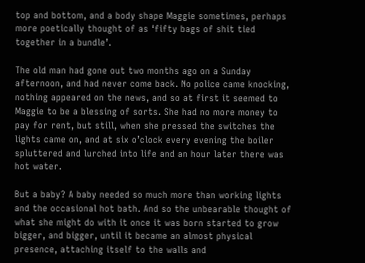top and bottom, and a body shape Maggie sometimes, perhaps more poetically thought of as ‘fifty bags of shit tied together in a bundle’.

The old man had gone out two months ago on a Sunday afternoon, and had never come back. No police came knocking, nothing appeared on the news, and so at first it seemed to Maggie to be a blessing of sorts. She had no more money to pay for rent, but still, when she pressed the switches the lights came on, and at six o’clock every evening the boiler spluttered and lurched into life and an hour later there was hot water.

But a baby? A baby needed so much more than working lights and the occasional hot bath. And so the unbearable thought of what she might do with it once it was born started to grow bigger, and bigger, until it became an almost physical presence, attaching itself to the walls and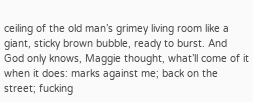ceiling of the old man’s grimey living room like a giant, sticky brown bubble, ready to burst. And God only knows, Maggie thought, what’ll come of it when it does: marks against me; back on the street; fucking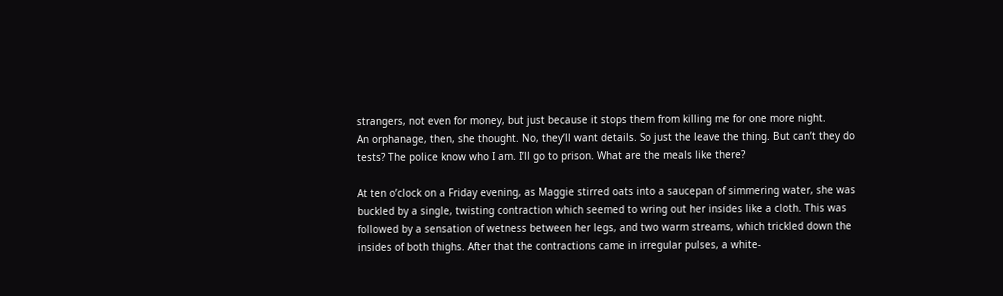strangers, not even for money, but just because it stops them from killing me for one more night.
An orphanage, then, she thought. No, they’ll want details. So just the leave the thing. But can’t they do tests? The police know who I am. I’ll go to prison. What are the meals like there?

At ten o’clock on a Friday evening, as Maggie stirred oats into a saucepan of simmering water, she was buckled by a single, twisting contraction which seemed to wring out her insides like a cloth. This was followed by a sensation of wetness between her legs, and two warm streams, which trickled down the insides of both thighs. After that the contractions came in irregular pulses, a white-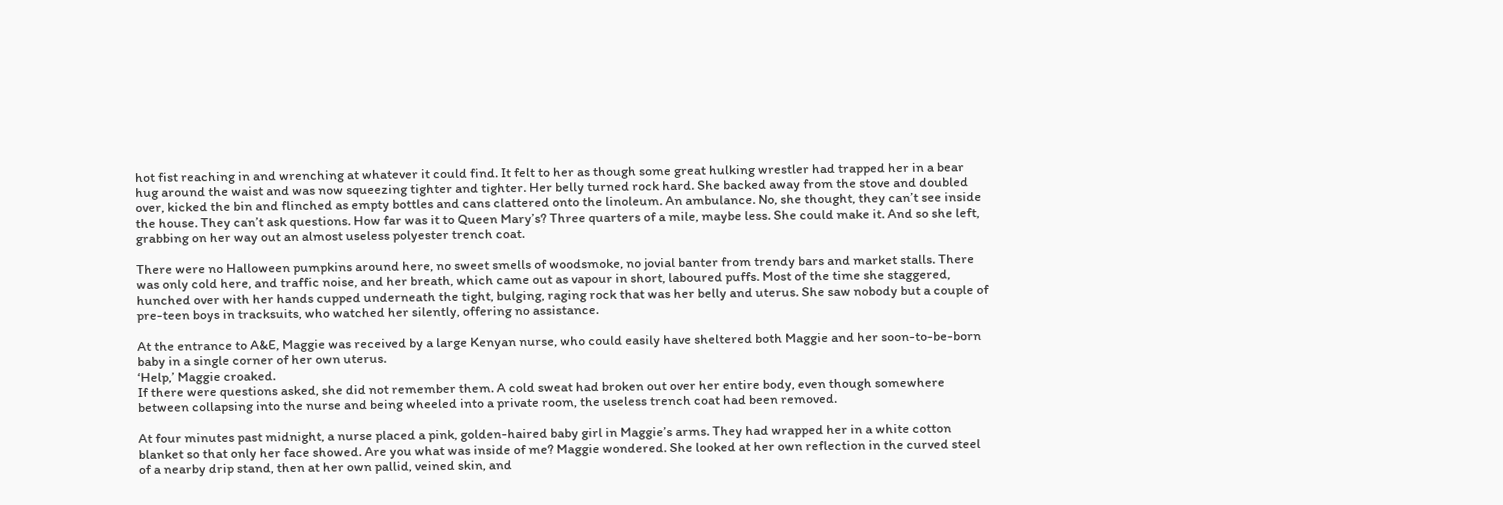hot fist reaching in and wrenching at whatever it could find. It felt to her as though some great hulking wrestler had trapped her in a bear hug around the waist and was now squeezing tighter and tighter. Her belly turned rock hard. She backed away from the stove and doubled over, kicked the bin and flinched as empty bottles and cans clattered onto the linoleum. An ambulance. No, she thought, they can’t see inside the house. They can’t ask questions. How far was it to Queen Mary’s? Three quarters of a mile, maybe less. She could make it. And so she left, grabbing on her way out an almost useless polyester trench coat.

There were no Halloween pumpkins around here, no sweet smells of woodsmoke, no jovial banter from trendy bars and market stalls. There was only cold here, and traffic noise, and her breath, which came out as vapour in short, laboured puffs. Most of the time she staggered, hunched over with her hands cupped underneath the tight, bulging, raging rock that was her belly and uterus. She saw nobody but a couple of pre-teen boys in tracksuits, who watched her silently, offering no assistance.

At the entrance to A&E, Maggie was received by a large Kenyan nurse, who could easily have sheltered both Maggie and her soon-to-be-born baby in a single corner of her own uterus.
‘Help,’ Maggie croaked.
If there were questions asked, she did not remember them. A cold sweat had broken out over her entire body, even though somewhere between collapsing into the nurse and being wheeled into a private room, the useless trench coat had been removed.

At four minutes past midnight, a nurse placed a pink, golden-haired baby girl in Maggie’s arms. They had wrapped her in a white cotton blanket so that only her face showed. Are you what was inside of me? Maggie wondered. She looked at her own reflection in the curved steel of a nearby drip stand, then at her own pallid, veined skin, and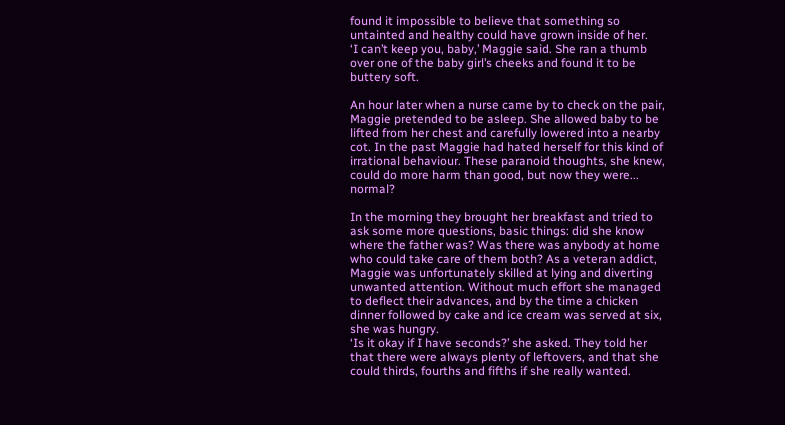found it impossible to believe that something so untainted and healthy could have grown inside of her.
‘I can’t keep you, baby,’ Maggie said. She ran a thumb over one of the baby girl’s cheeks and found it to be buttery soft.

An hour later when a nurse came by to check on the pair, Maggie pretended to be asleep. She allowed baby to be lifted from her chest and carefully lowered into a nearby cot. In the past Maggie had hated herself for this kind of irrational behaviour. These paranoid thoughts, she knew, could do more harm than good, but now they were... normal?

In the morning they brought her breakfast and tried to ask some more questions, basic things: did she know where the father was? Was there was anybody at home who could take care of them both? As a veteran addict, Maggie was unfortunately skilled at lying and diverting unwanted attention. Without much effort she managed to deflect their advances, and by the time a chicken dinner followed by cake and ice cream was served at six, she was hungry.
‘Is it okay if I have seconds?’ she asked. They told her that there were always plenty of leftovers, and that she could thirds, fourths and fifths if she really wanted.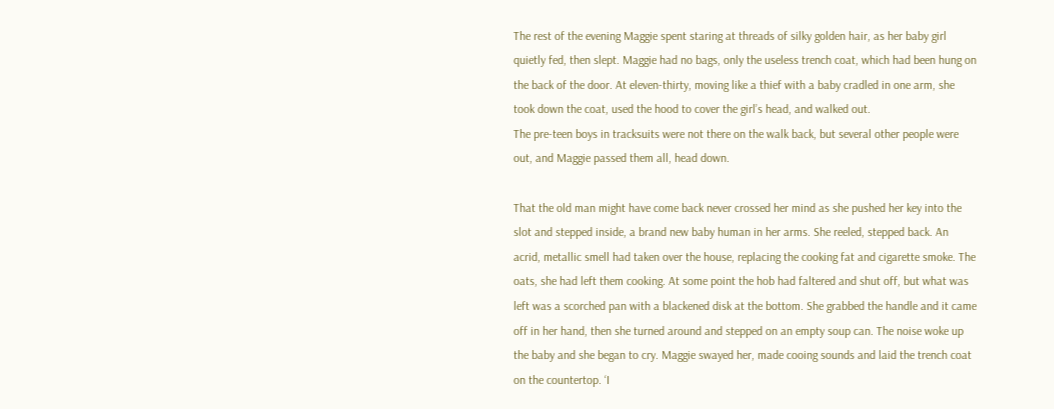The rest of the evening Maggie spent staring at threads of silky golden hair, as her baby girl quietly fed, then slept. Maggie had no bags, only the useless trench coat, which had been hung on the back of the door. At eleven-thirty, moving like a thief with a baby cradled in one arm, she took down the coat, used the hood to cover the girl’s head, and walked out.
The pre-teen boys in tracksuits were not there on the walk back, but several other people were out, and Maggie passed them all, head down.

That the old man might have come back never crossed her mind as she pushed her key into the slot and stepped inside, a brand new baby human in her arms. She reeled, stepped back. An acrid, metallic smell had taken over the house, replacing the cooking fat and cigarette smoke. The oats, she had left them cooking. At some point the hob had faltered and shut off, but what was left was a scorched pan with a blackened disk at the bottom. She grabbed the handle and it came off in her hand, then she turned around and stepped on an empty soup can. The noise woke up the baby and she began to cry. Maggie swayed her, made cooing sounds and laid the trench coat on the countertop. ‘I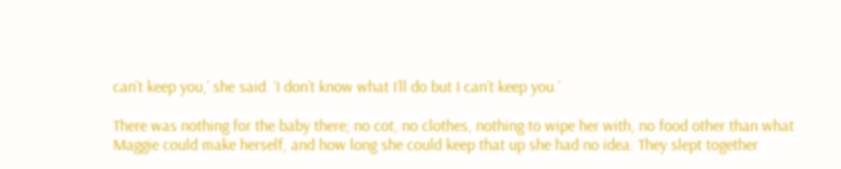can’t keep you,’ she said. ‘I don’t know what I’ll do but I can’t keep you.’

There was nothing for the baby there; no cot, no clothes, nothing to wipe her with, no food other than what Maggie could make herself, and how long she could keep that up she had no idea. They slept together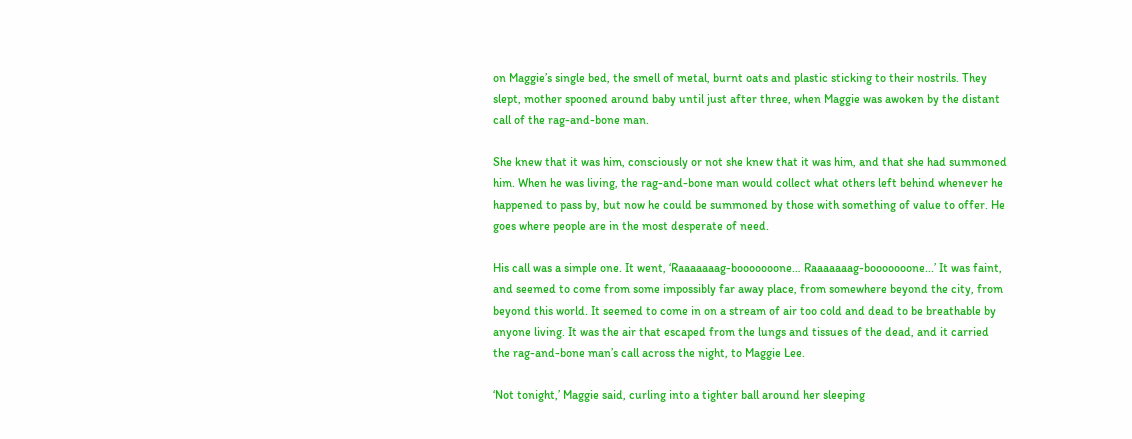on Maggie’s single bed, the smell of metal, burnt oats and plastic sticking to their nostrils. They slept, mother spooned around baby until just after three, when Maggie was awoken by the distant call of the rag-and-bone man.

She knew that it was him, consciously or not she knew that it was him, and that she had summoned him. When he was living, the rag-and-bone man would collect what others left behind whenever he happened to pass by, but now he could be summoned by those with something of value to offer. He goes where people are in the most desperate of need.

His call was a simple one. It went, ‘Raaaaaaag-booooooone… Raaaaaaag-booooooone...’ It was faint, and seemed to come from some impossibly far away place, from somewhere beyond the city, from beyond this world. It seemed to come in on a stream of air too cold and dead to be breathable by anyone living. It was the air that escaped from the lungs and tissues of the dead, and it carried the rag-and-bone man’s call across the night, to Maggie Lee.

‘Not tonight,’ Maggie said, curling into a tighter ball around her sleeping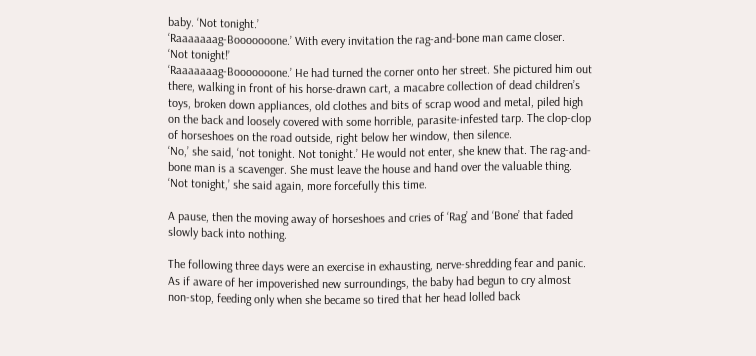baby. ‘Not tonight.’
‘Raaaaaaag-Booooooone.’ With every invitation the rag-and-bone man came closer.
‘Not tonight!’
‘Raaaaaaag-Booooooone.’ He had turned the corner onto her street. She pictured him out there, walking in front of his horse-drawn cart, a macabre collection of dead children’s toys, broken down appliances, old clothes and bits of scrap wood and metal, piled high on the back and loosely covered with some horrible, parasite-infested tarp. The clop-clop of horseshoes on the road outside, right below her window, then silence.
‘No,’ she said, ‘not tonight. Not tonight.’ He would not enter, she knew that. The rag-and-bone man is a scavenger. She must leave the house and hand over the valuable thing. ‘Not tonight,’ she said again, more forcefully this time.

A pause, then the moving away of horseshoes and cries of ‘Rag’ and ‘Bone’ that faded slowly back into nothing.

The following three days were an exercise in exhausting, nerve-shredding fear and panic. As if aware of her impoverished new surroundings, the baby had begun to cry almost non-stop, feeding only when she became so tired that her head lolled back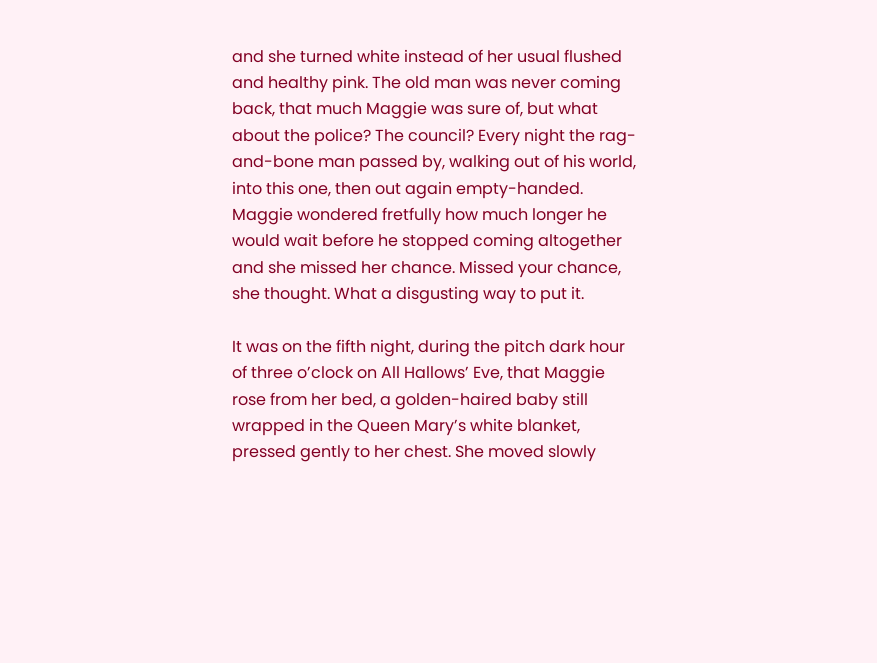and she turned white instead of her usual flushed and healthy pink. The old man was never coming back, that much Maggie was sure of, but what about the police? The council? Every night the rag-and-bone man passed by, walking out of his world, into this one, then out again empty-handed. Maggie wondered fretfully how much longer he would wait before he stopped coming altogether and she missed her chance. Missed your chance, she thought. What a disgusting way to put it.

It was on the fifth night, during the pitch dark hour of three o’clock on All Hallows’ Eve, that Maggie rose from her bed, a golden-haired baby still wrapped in the Queen Mary’s white blanket, pressed gently to her chest. She moved slowly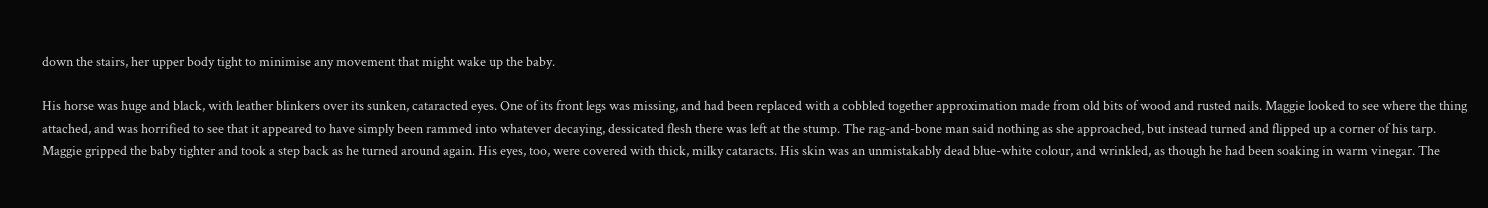down the stairs, her upper body tight to minimise any movement that might wake up the baby.

His horse was huge and black, with leather blinkers over its sunken, cataracted eyes. One of its front legs was missing, and had been replaced with a cobbled together approximation made from old bits of wood and rusted nails. Maggie looked to see where the thing attached, and was horrified to see that it appeared to have simply been rammed into whatever decaying, dessicated flesh there was left at the stump. The rag-and-bone man said nothing as she approached, but instead turned and flipped up a corner of his tarp.
Maggie gripped the baby tighter and took a step back as he turned around again. His eyes, too, were covered with thick, milky cataracts. His skin was an unmistakably dead blue-white colour, and wrinkled, as though he had been soaking in warm vinegar. The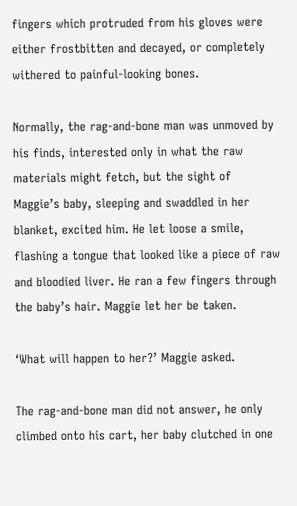fingers which protruded from his gloves were either frostbitten and decayed, or completely withered to painful-looking bones.

Normally, the rag-and-bone man was unmoved by his finds, interested only in what the raw materials might fetch, but the sight of Maggie’s baby, sleeping and swaddled in her blanket, excited him. He let loose a smile, flashing a tongue that looked like a piece of raw and bloodied liver. He ran a few fingers through the baby’s hair. Maggie let her be taken.

‘What will happen to her?’ Maggie asked.

The rag-and-bone man did not answer, he only climbed onto his cart, her baby clutched in one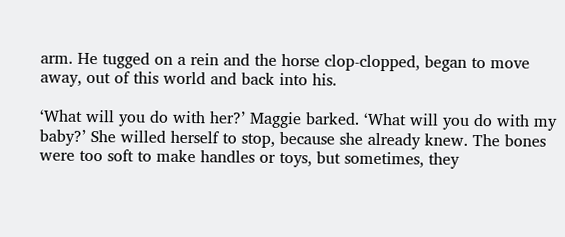arm. He tugged on a rein and the horse clop-clopped, began to move away, out of this world and back into his.

‘What will you do with her?’ Maggie barked. ‘What will you do with my baby?’ She willed herself to stop, because she already knew. The bones were too soft to make handles or toys, but sometimes, they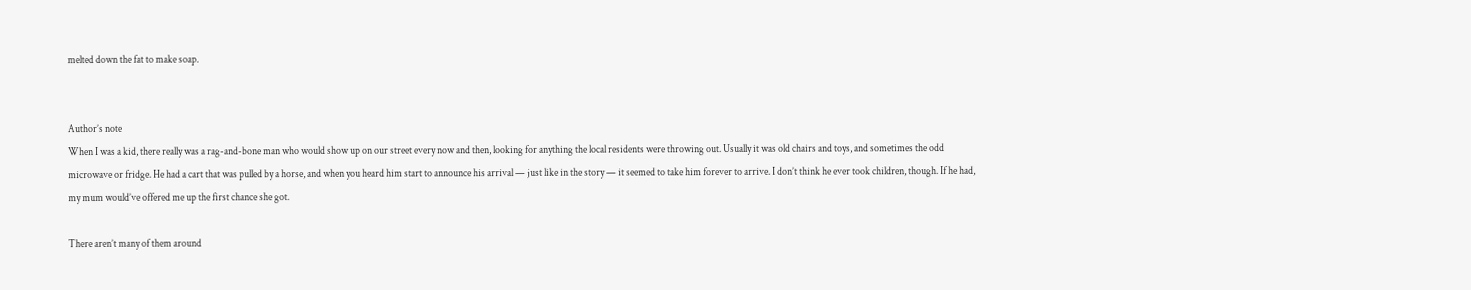melted down the fat to make soap.


Author’s note
When I was a kid, there really was a rag-and-bone man who would show up on our street every now and then, looking for anything the local residents were throwing out. Usually it was old chairs and toys, and sometimes the odd microwave or fridge. He had a cart that was pulled by a horse, and when you heard him start to announce his arrival — just like in the story — it seemed to take him forever to arrive. I don’t think he ever took children, though. If he had, my mum would’ve offered me up the first chance she got.

There aren’t many of them around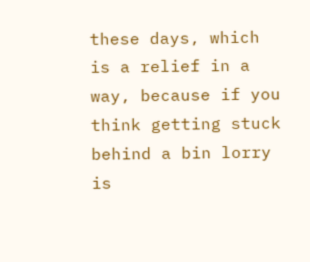these days, which is a relief in a way, because if you think getting stuck behind a bin lorry is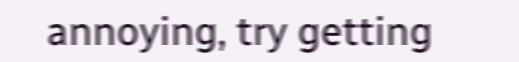annoying, try getting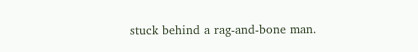stuck behind a rag-and-bone man.